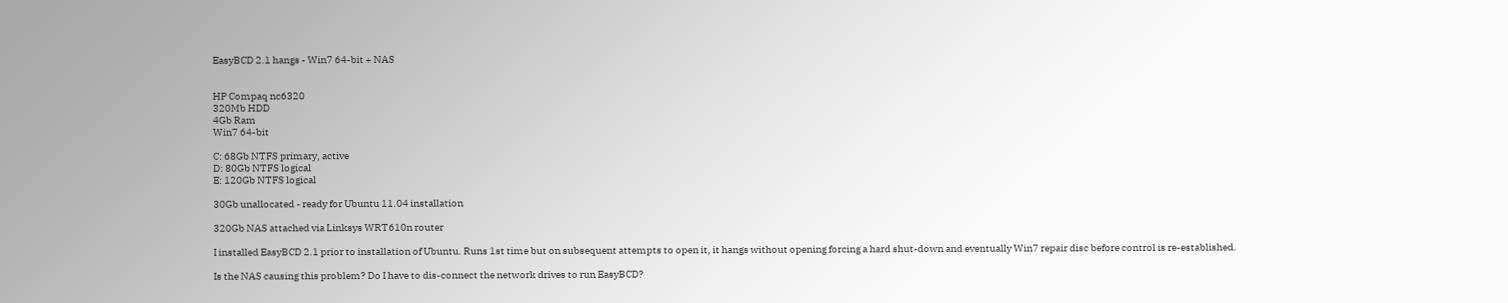EasyBCD 2.1 hangs - Win7 64-bit + NAS


HP Compaq nc6320
320Mb HDD
4Gb Ram
Win7 64-bit

C: 68Gb NTFS primary, active
D: 80Gb NTFS logical
E: 120Gb NTFS logical

30Gb unallocated - ready for Ubuntu 11.04 installation

320Gb NAS attached via Linksys WRT610n router

I installed EasyBCD 2.1 prior to installation of Ubuntu. Runs 1st time but on subsequent attempts to open it, it hangs without opening forcing a hard shut-down and eventually Win7 repair disc before control is re-established.

Is the NAS causing this problem? Do I have to dis-connect the network drives to run EasyBCD?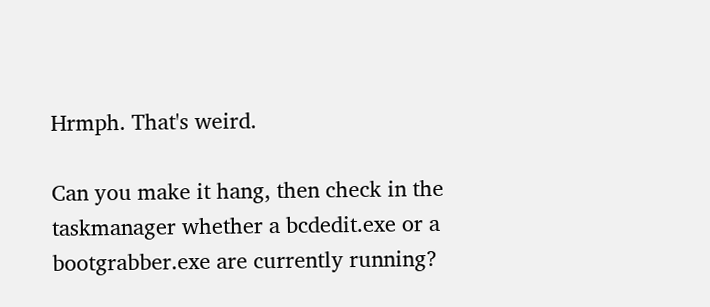Hrmph. That's weird.

Can you make it hang, then check in the taskmanager whether a bcdedit.exe or a bootgrabber.exe are currently running?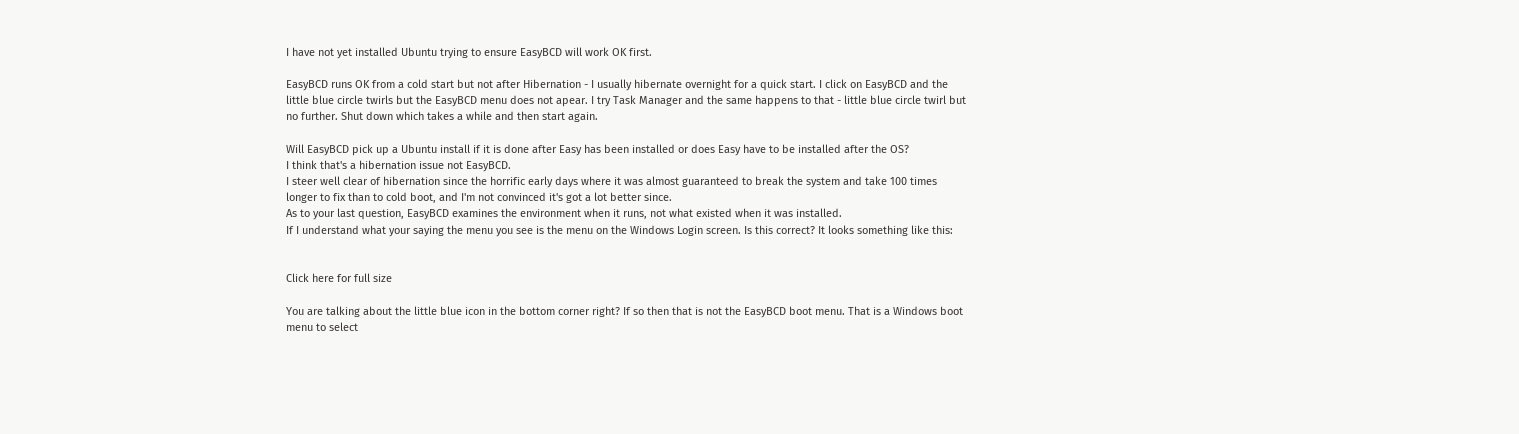I have not yet installed Ubuntu trying to ensure EasyBCD will work OK first.

EasyBCD runs OK from a cold start but not after Hibernation - I usually hibernate overnight for a quick start. I click on EasyBCD and the little blue circle twirls but the EasyBCD menu does not apear. I try Task Manager and the same happens to that - little blue circle twirl but no further. Shut down which takes a while and then start again.

Will EasyBCD pick up a Ubuntu install if it is done after Easy has been installed or does Easy have to be installed after the OS?
I think that's a hibernation issue not EasyBCD.
I steer well clear of hibernation since the horrific early days where it was almost guaranteed to break the system and take 100 times longer to fix than to cold boot, and I'm not convinced it's got a lot better since.
As to your last question, EasyBCD examines the environment when it runs, not what existed when it was installed.
If I understand what your saying the menu you see is the menu on the Windows Login screen. Is this correct? It looks something like this:


Click here for full size

You are talking about the little blue icon in the bottom corner right? If so then that is not the EasyBCD boot menu. That is a Windows boot menu to select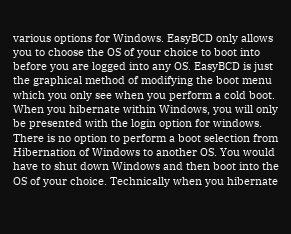various options for Windows. EasyBCD only allows you to choose the OS of your choice to boot into before you are logged into any OS. EasyBCD is just the graphical method of modifying the boot menu which you only see when you perform a cold boot. When you hibernate within Windows, you will only be presented with the login option for windows. There is no option to perform a boot selection from Hibernation of Windows to another OS. You would have to shut down Windows and then boot into the OS of your choice. Technically when you hibernate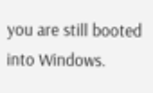you are still booted into Windows.